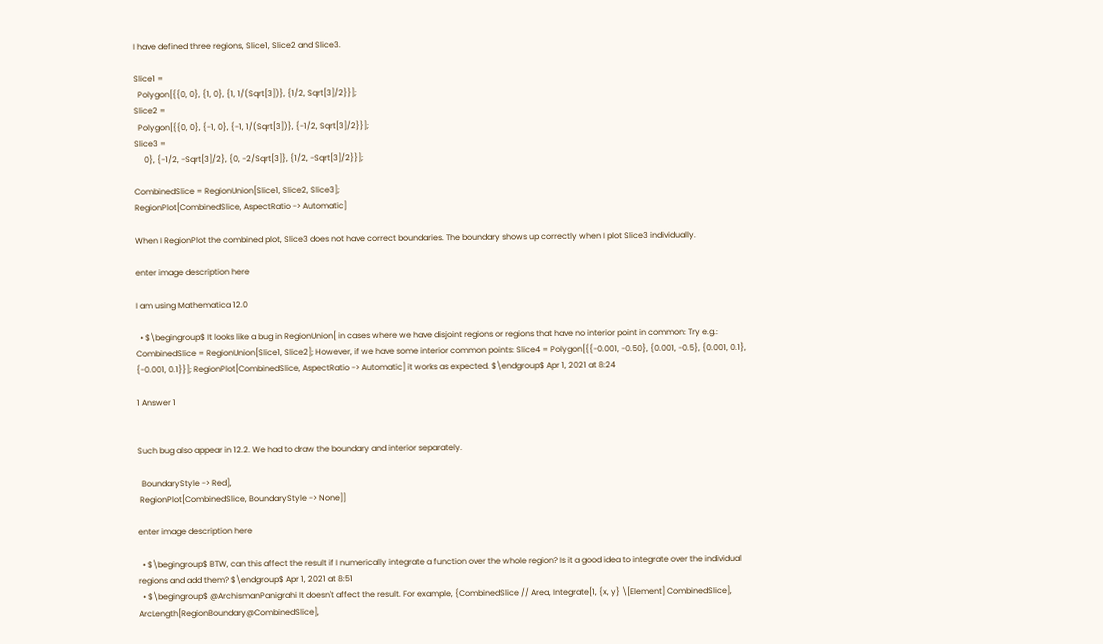I have defined three regions, Slice1, Slice2 and Slice3.

Slice1 =
  Polygon[{{0, 0}, {1, 0}, {1, 1/(Sqrt[3])}, {1/2, Sqrt[3]/2}}];
Slice2 =
  Polygon[{{0, 0}, {-1, 0}, {-1, 1/(Sqrt[3])}, {-1/2, Sqrt[3]/2}}];
Slice3 =
     0}, {-1/2, -Sqrt[3]/2}, {0, -2/Sqrt[3]}, {1/2, -Sqrt[3]/2}}];

CombinedSlice = RegionUnion[Slice1, Slice2, Slice3];
RegionPlot[CombinedSlice, AspectRatio -> Automatic]

When I RegionPlot the combined plot, Slice3 does not have correct boundaries. The boundary shows up correctly when I plot Slice3 individually.

enter image description here

I am using Mathematica 12.0

  • $\begingroup$ It looks like a bug in RegionUnion[ in cases where we have disjoint regions or regions that have no interior point in common: Try e.g.: CombinedSlice = RegionUnion[Slice1, Slice2]; However, if we have some interior common points: Slice4 = Polygon[{{-0.001, -0.50}, {0.001, -0.5}, {0.001, 0.1}, {-0.001, 0.1}}]; RegionPlot[CombinedSlice, AspectRatio -> Automatic] it works as expected. $\endgroup$ Apr 1, 2021 at 8:24

1 Answer 1


Such bug also appear in 12.2. We had to draw the boundary and interior separately.

  BoundaryStyle -> Red],
 RegionPlot[CombinedSlice, BoundaryStyle -> None]]

enter image description here

  • $\begingroup$ BTW, can this affect the result if I numerically integrate a function over the whole region? Is it a good idea to integrate over the individual regions and add them? $\endgroup$ Apr 1, 2021 at 8:51
  • $\begingroup$ @ArchismanPanigrahi It doesn't affect the result. For example, {CombinedSlice // Area, Integrate[1, {x, y} \[Element] CombinedSlice], ArcLength[RegionBoundary@CombinedSlice],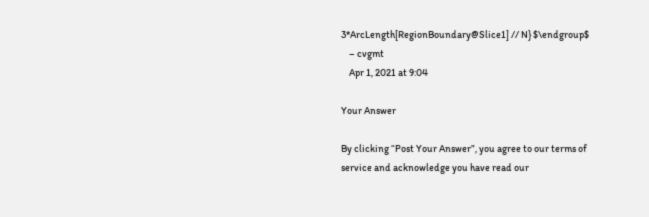3*ArcLength[RegionBoundary@Slice1] // N} $\endgroup$
    – cvgmt
    Apr 1, 2021 at 9:04

Your Answer

By clicking “Post Your Answer”, you agree to our terms of service and acknowledge you have read our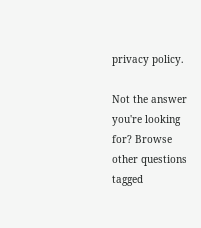privacy policy.

Not the answer you're looking for? Browse other questions tagged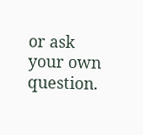or ask your own question.